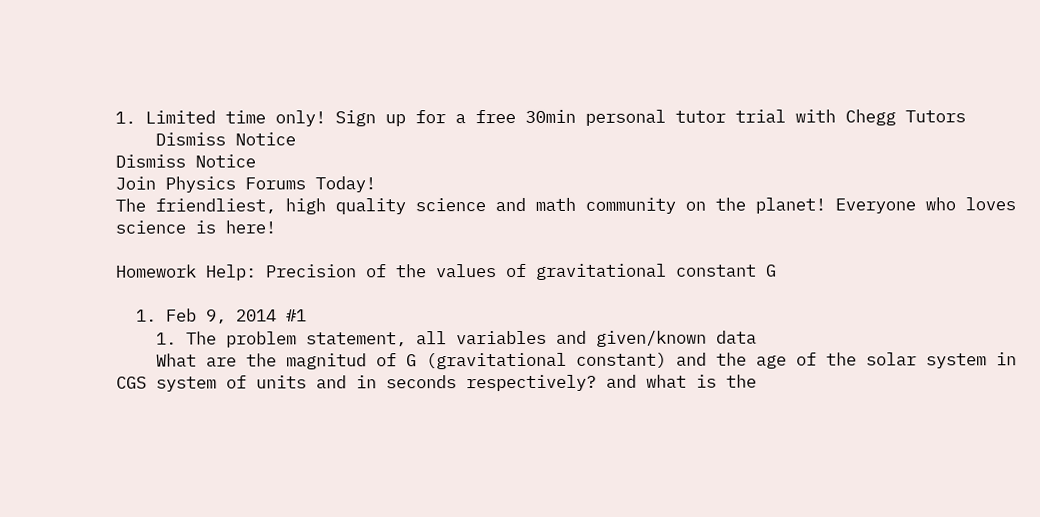1. Limited time only! Sign up for a free 30min personal tutor trial with Chegg Tutors
    Dismiss Notice
Dismiss Notice
Join Physics Forums Today!
The friendliest, high quality science and math community on the planet! Everyone who loves science is here!

Homework Help: Precision of the values of gravitational constant G

  1. Feb 9, 2014 #1
    1. The problem statement, all variables and given/known data
    What are the magnitud of G (gravitational constant) and the age of the solar system in CGS system of units and in seconds respectively? and what is the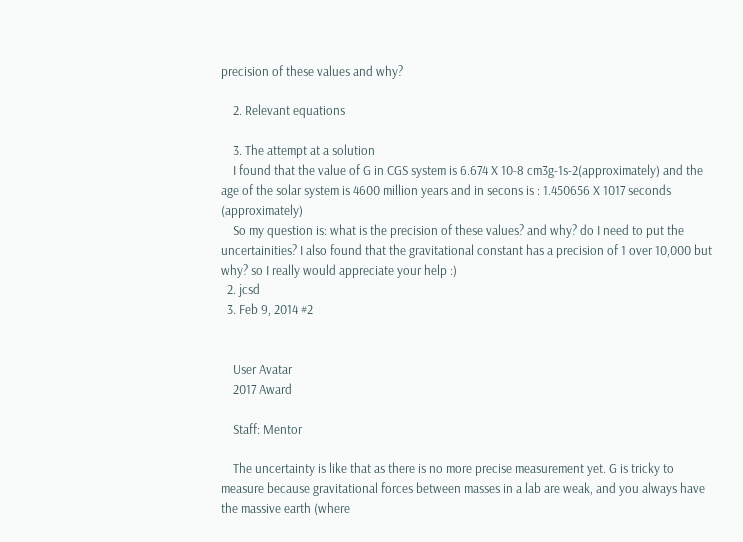precision of these values and why?

    2. Relevant equations

    3. The attempt at a solution
    I found that the value of G in CGS system is 6.674 X 10-8 cm3g-1s-2(approximately) and the age of the solar system is 4600 million years and in secons is : 1.450656 X 1017 seconds (approximately)
    So my question is: what is the precision of these values? and why? do I need to put the uncertainities? I also found that the gravitational constant has a precision of 1 over 10,000 but why? so I really would appreciate your help :)
  2. jcsd
  3. Feb 9, 2014 #2


    User Avatar
    2017 Award

    Staff: Mentor

    The uncertainty is like that as there is no more precise measurement yet. G is tricky to measure because gravitational forces between masses in a lab are weak, and you always have the massive earth (where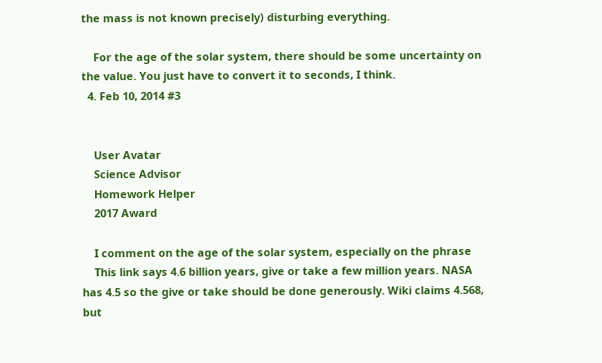the mass is not known precisely) disturbing everything.

    For the age of the solar system, there should be some uncertainty on the value. You just have to convert it to seconds, I think.
  4. Feb 10, 2014 #3


    User Avatar
    Science Advisor
    Homework Helper
    2017 Award

    I comment on the age of the solar system, especially on the phrase
    This link says 4.6 billion years, give or take a few million years. NASA has 4.5 so the give or take should be done generously. Wiki claims 4.568, but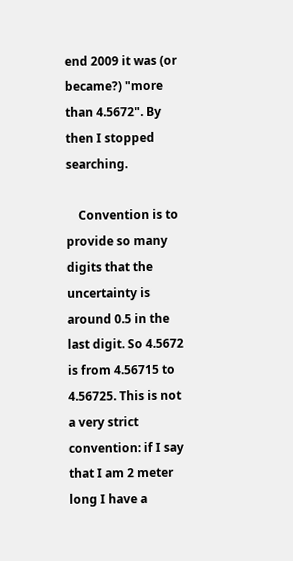end 2009 it was (or became?) "more than 4.5672". By then I stopped searching.

    Convention is to provide so many digits that the uncertainty is around 0.5 in the last digit. So 4.5672 is from 4.56715 to 4.56725. This is not a very strict convention: if I say that I am 2 meter long I have a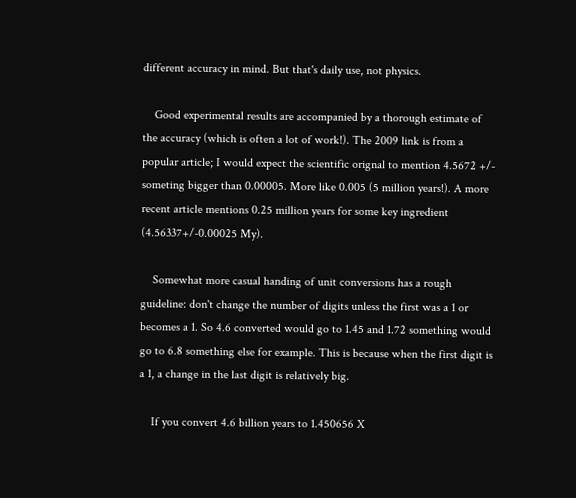different accuracy in mind. But that's daily use, not physics.

    Good experimental results are accompanied by a thorough estimate of the accuracy (which is often a lot of work!). The 2009 link is from a popular article; I would expect the scientific orignal to mention 4.5672 +/- someting bigger than 0.00005. More like 0.005 (5 million years!). A more recent article mentions 0.25 million years for some key ingredient (4.56337+/-0.00025 My).

    Somewhat more casual handing of unit conversions has a rough guideline: don't change the number of digits unless the first was a 1 or becomes a 1. So 4.6 converted would go to 1.45 and 1.72 something would go to 6.8 something else for example. This is because when the first digit is a 1, a change in the last digit is relatively big.

    If you convert 4.6 billion years to 1.450656 X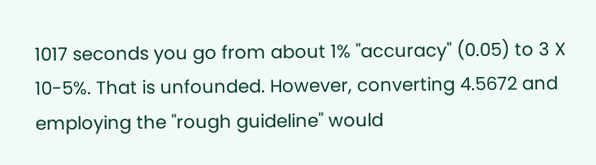1017 seconds you go from about 1% "accuracy" (0.05) to 3 X 10-5%. That is unfounded. However, converting 4.5672 and employing the "rough guideline" would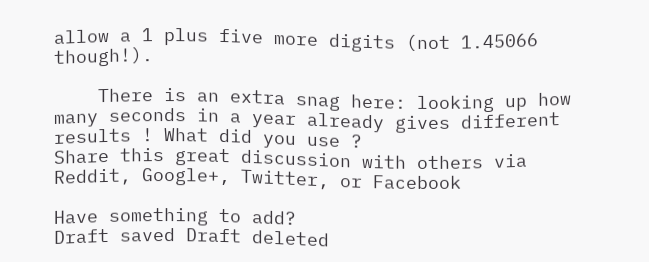allow a 1 plus five more digits (not 1.45066 though!).

    There is an extra snag here: looking up how many seconds in a year already gives different results ! What did you use ?
Share this great discussion with others via Reddit, Google+, Twitter, or Facebook

Have something to add?
Draft saved Draft deleted